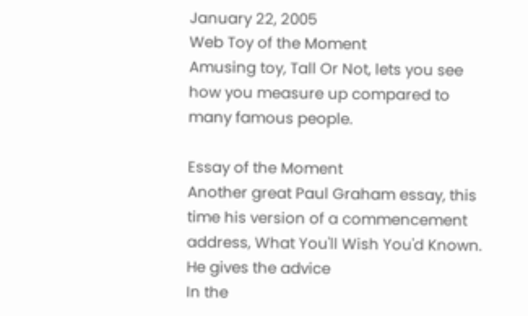January 22, 2005
Web Toy of the Moment
Amusing toy, Tall Or Not, lets you see how you measure up compared to many famous people.

Essay of the Moment
Another great Paul Graham essay, this time his version of a commencement address, What You'll Wish You'd Known. He gives the advice
In the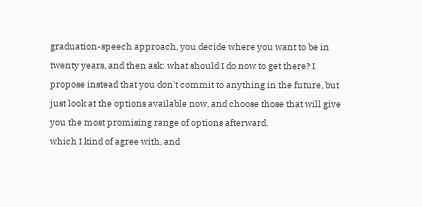graduation-speech approach, you decide where you want to be in twenty years, and then ask: what should I do now to get there? I propose instead that you don't commit to anything in the future, but just look at the options available now, and choose those that will give you the most promising range of options afterward.
which I kind of agree with, and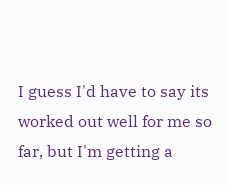I guess I'd have to say its worked out well for me so far, but I'm getting a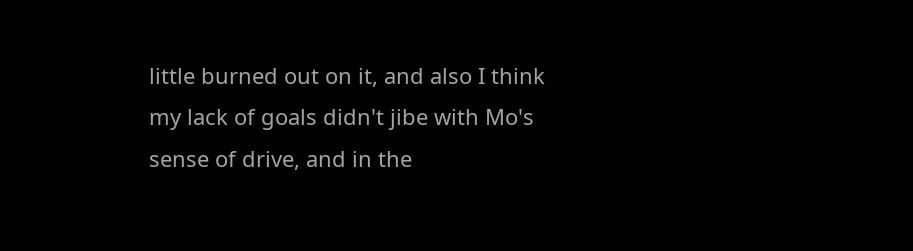little burned out on it, and also I think my lack of goals didn't jibe with Mo's sense of drive, and in the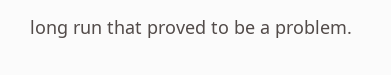long run that proved to be a problem.